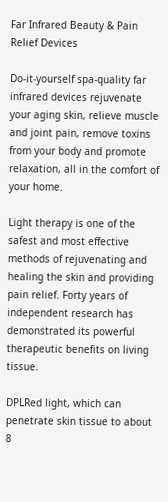Far Infrared Beauty & Pain Relief Devices

Do-it-yourself spa-quality far infrared devices rejuvenate your aging skin, relieve muscle and joint pain, remove toxins from your body and promote relaxation, all in the comfort of your home.

Light therapy is one of the safest and most effective methods of rejuvenating and healing the skin and providing pain relief. Forty years of independent research has demonstrated its powerful therapeutic benefits on living tissue.

DPLRed light, which can penetrate skin tissue to about 8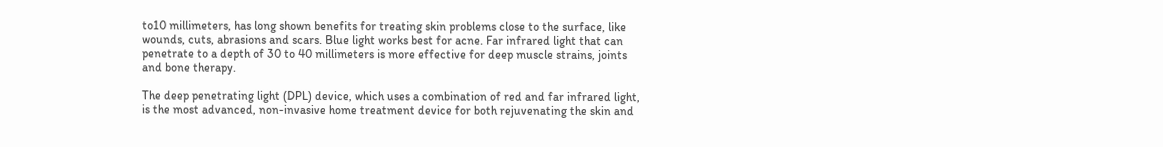to10 millimeters, has long shown benefits for treating skin problems close to the surface, like wounds, cuts, abrasions and scars. Blue light works best for acne. Far infrared light that can penetrate to a depth of 30 to 40 millimeters is more effective for deep muscle strains, joints and bone therapy.

The deep penetrating light (DPL) device, which uses a combination of red and far infrared light, is the most advanced, non-invasive home treatment device for both rejuvenating the skin and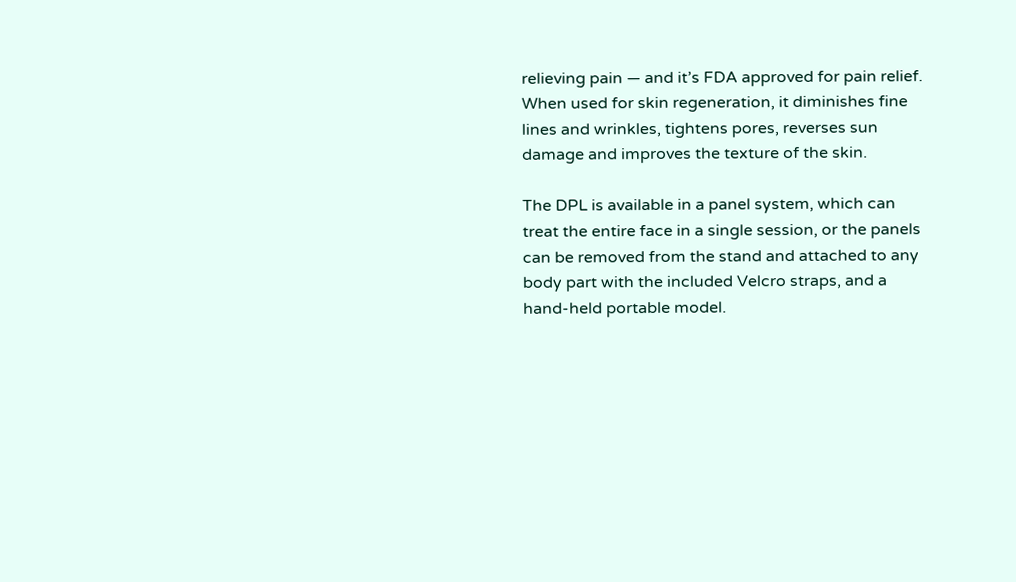relieving pain — and it’s FDA approved for pain relief. When used for skin regeneration, it diminishes fine lines and wrinkles, tightens pores, reverses sun damage and improves the texture of the skin.

The DPL is available in a panel system, which can treat the entire face in a single session, or the panels can be removed from the stand and attached to any body part with the included Velcro straps, and a hand-held portable model.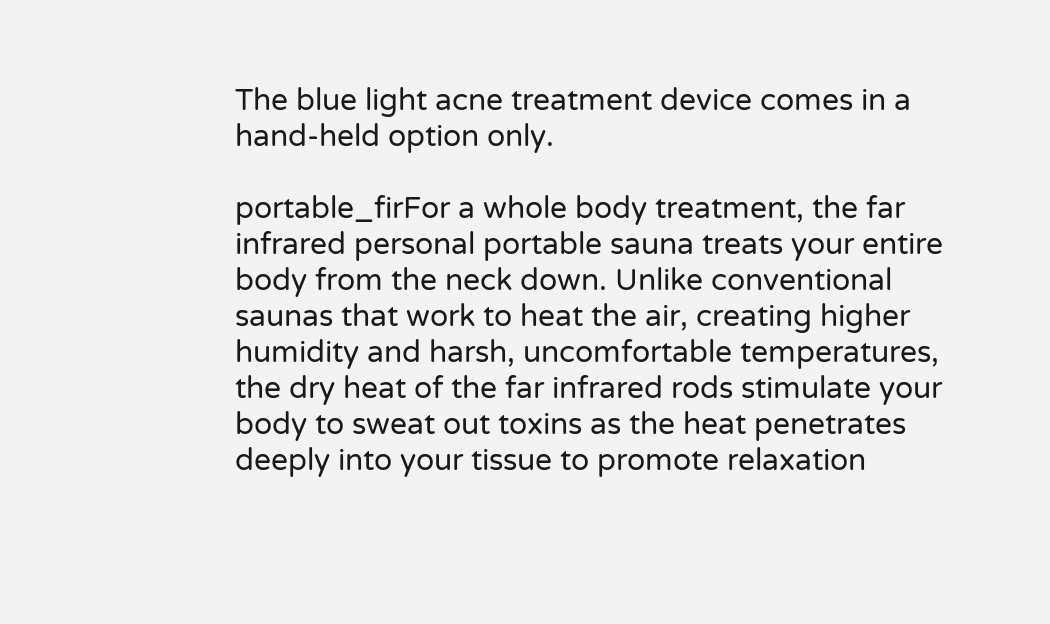The blue light acne treatment device comes in a hand-held option only.

portable_firFor a whole body treatment, the far infrared personal portable sauna treats your entire body from the neck down. Unlike conventional saunas that work to heat the air, creating higher humidity and harsh, uncomfortable temperatures, the dry heat of the far infrared rods stimulate your body to sweat out toxins as the heat penetrates deeply into your tissue to promote relaxation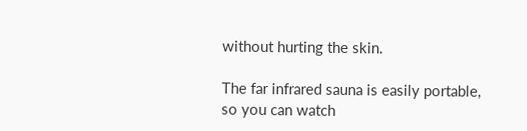without hurting the skin.

The far infrared sauna is easily portable, so you can watch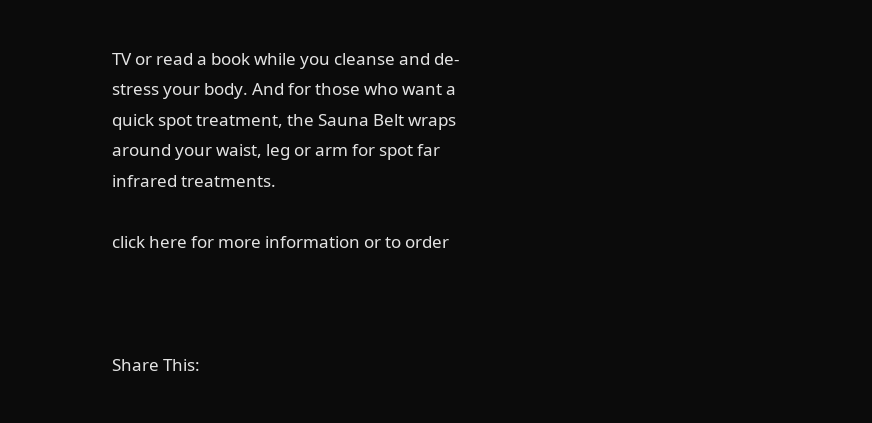TV or read a book while you cleanse and de-stress your body. And for those who want a quick spot treatment, the Sauna Belt wraps around your waist, leg or arm for spot far infrared treatments.

click here for more information or to order



Share This: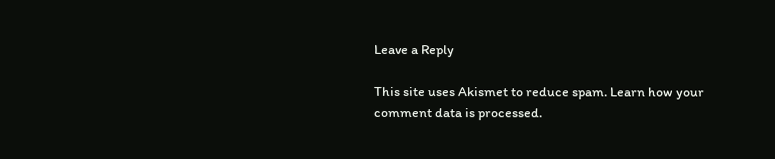Leave a Reply

This site uses Akismet to reduce spam. Learn how your comment data is processed.